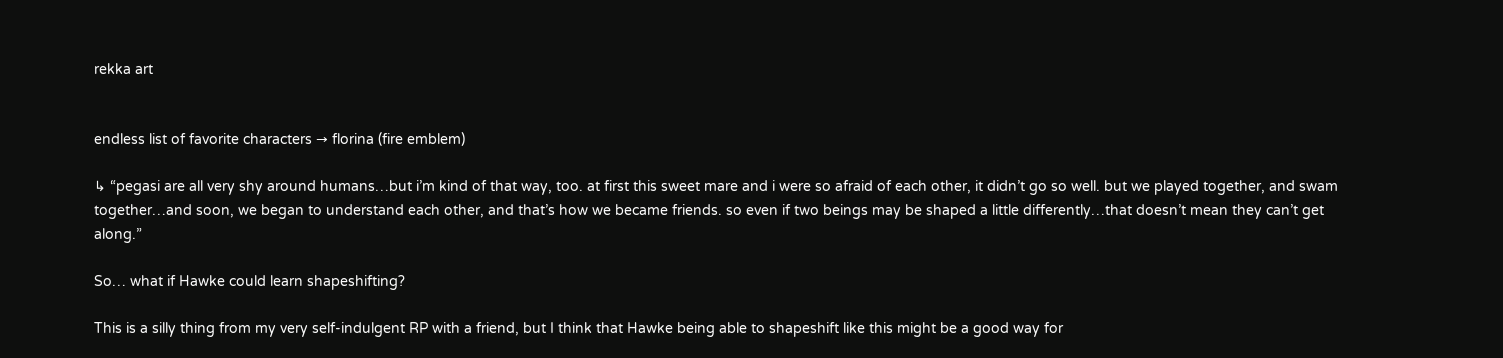rekka art


endless list of favorite characters → florina (fire emblem)

↳ “pegasi are all very shy around humans…but i’m kind of that way, too. at first this sweet mare and i were so afraid of each other, it didn’t go so well. but we played together, and swam together…and soon, we began to understand each other, and that’s how we became friends. so even if two beings may be shaped a little differently…that doesn’t mean they can’t get along.”

So… what if Hawke could learn shapeshifting?

This is a silly thing from my very self-indulgent RP with a friend, but I think that Hawke being able to shapeshift like this might be a good way for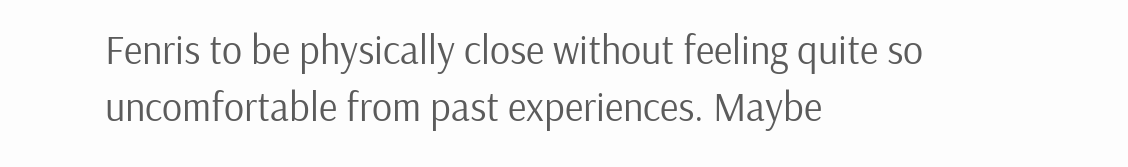Fenris to be physically close without feeling quite so uncomfortable from past experiences. Maybe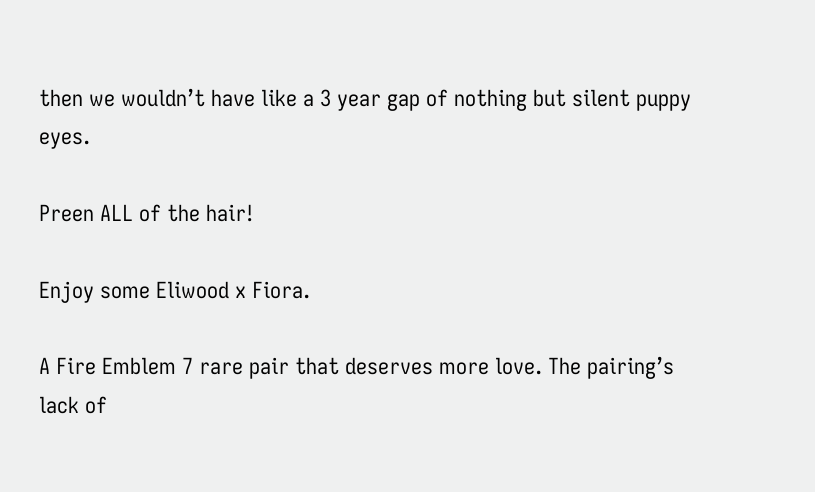then we wouldn’t have like a 3 year gap of nothing but silent puppy eyes.

Preen ALL of the hair!

Enjoy some Eliwood x Fiora.

A Fire Emblem 7 rare pair that deserves more love. The pairing’s lack of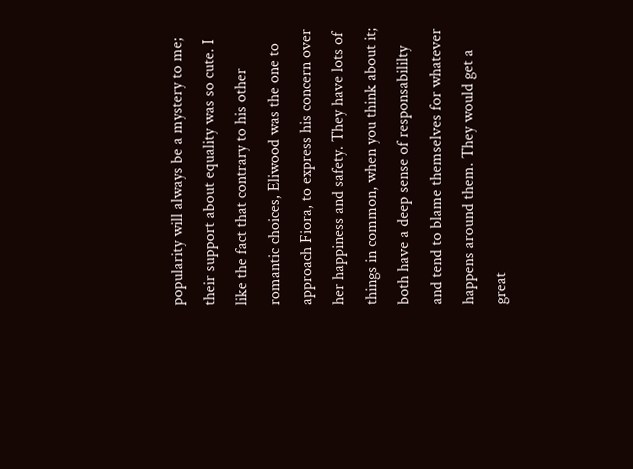popularity will always be a mystery to me; their support about equality was so cute. I like the fact that contrary to his other romantic choices, Eliwood was the one to approach Fiora, to express his concern over her happiness and safety. They have lots of things in common, when you think about it; both have a deep sense of responsabililty and tend to blame themselves for whatever happens around them. They would get a great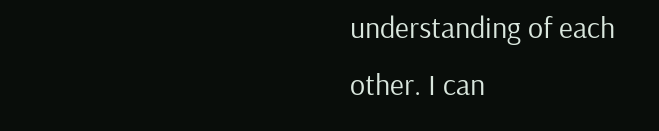understanding of each other. I can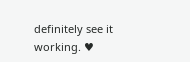definitely see it working. ♥